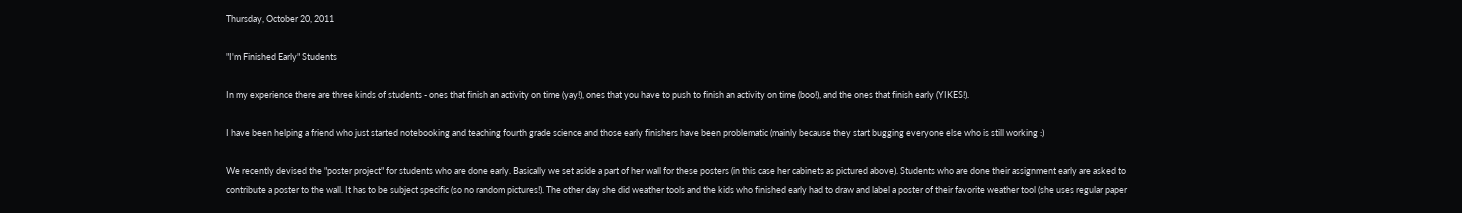Thursday, October 20, 2011

"I'm Finished Early" Students

In my experience there are three kinds of students - ones that finish an activity on time (yay!), ones that you have to push to finish an activity on time (boo!), and the ones that finish early (YIKES!).

I have been helping a friend who just started notebooking and teaching fourth grade science and those early finishers have been problematic (mainly because they start bugging everyone else who is still working :)

We recently devised the "poster project" for students who are done early. Basically we set aside a part of her wall for these posters (in this case her cabinets as pictured above). Students who are done their assignment early are asked to contribute a poster to the wall. It has to be subject specific (so no random pictures!). The other day she did weather tools and the kids who finished early had to draw and label a poster of their favorite weather tool (she uses regular paper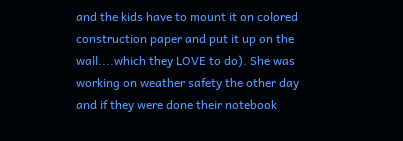and the kids have to mount it on colored construction paper and put it up on the wall....which they LOVE to do). She was working on weather safety the other day and if they were done their notebook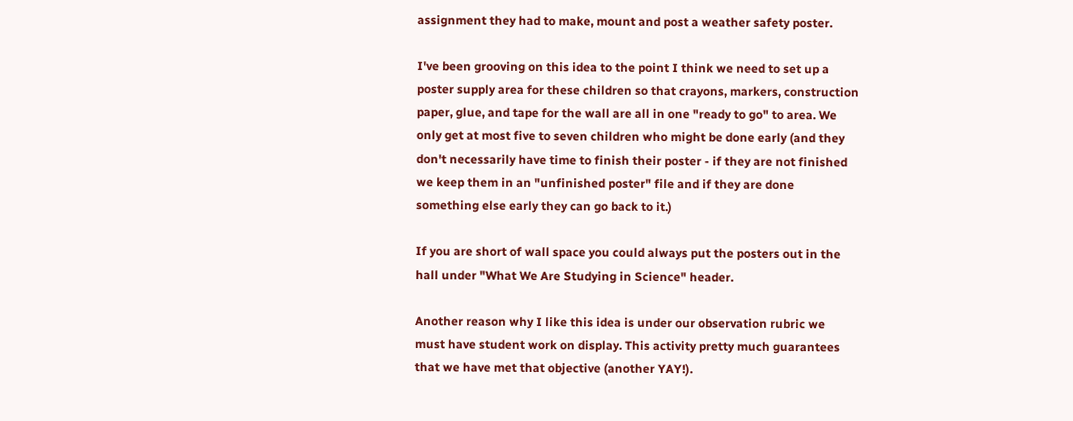assignment they had to make, mount and post a weather safety poster.

I've been grooving on this idea to the point I think we need to set up a poster supply area for these children so that crayons, markers, construction paper, glue, and tape for the wall are all in one "ready to go" to area. We only get at most five to seven children who might be done early (and they don't necessarily have time to finish their poster - if they are not finished we keep them in an "unfinished poster" file and if they are done something else early they can go back to it.)

If you are short of wall space you could always put the posters out in the hall under "What We Are Studying in Science" header.

Another reason why I like this idea is under our observation rubric we must have student work on display. This activity pretty much guarantees that we have met that objective (another YAY!).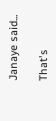Janaye said...

That's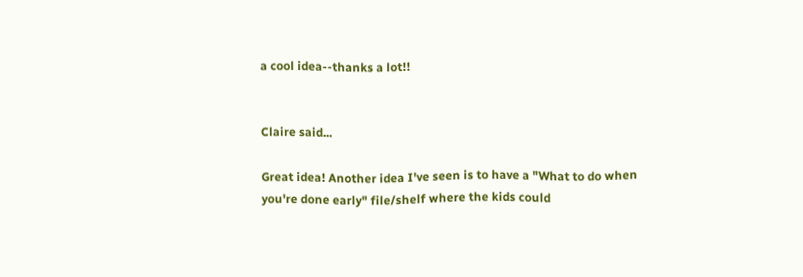a cool idea--thanks a lot!!


Claire said...

Great idea! Another idea I've seen is to have a "What to do when you're done early" file/shelf where the kids could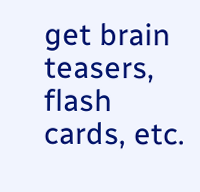get brain teasers, flash cards, etc.